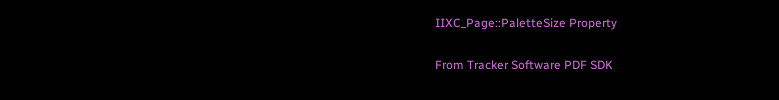IIXC_Page::PaletteSize Property

From Tracker Software PDF SDK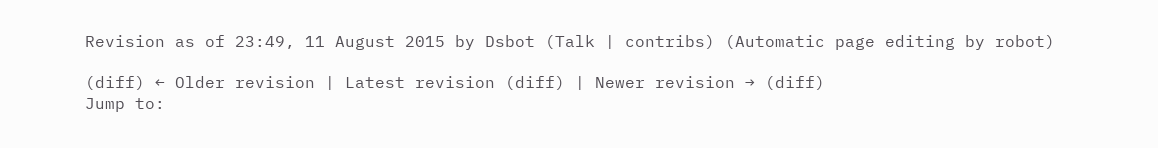Revision as of 23:49, 11 August 2015 by Dsbot (Talk | contribs) (Automatic page editing by robot)

(diff) ← Older revision | Latest revision (diff) | Newer revision → (diff)
Jump to: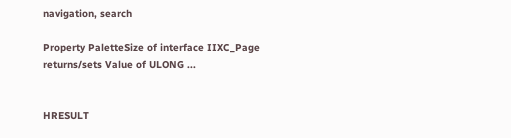navigation, search

Property PaletteSize of interface IIXC_Page returns/sets Value of ULONG ...


HRESULT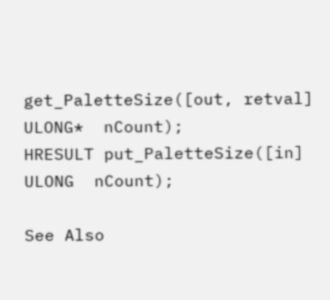get_PaletteSize([out, retval]  ULONG*  nCount);
HRESULT put_PaletteSize([in]  ULONG  nCount);

See Also